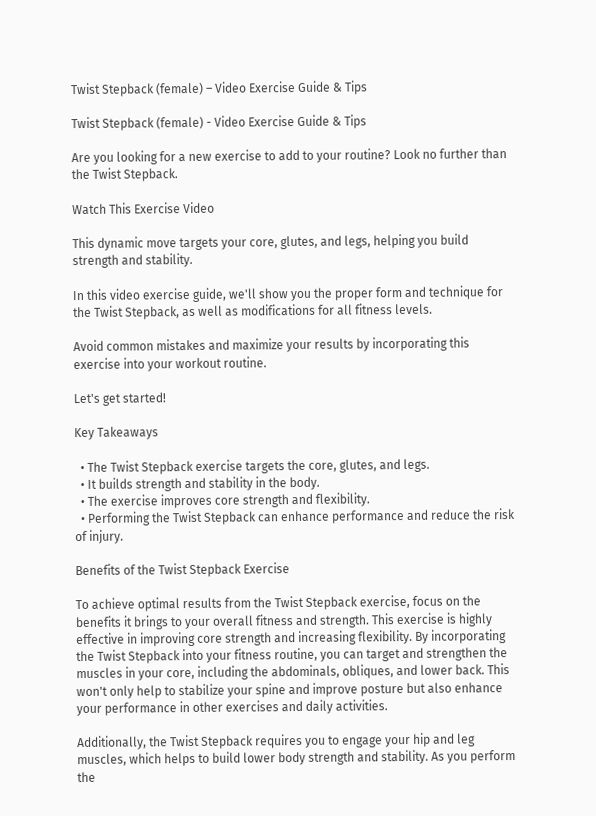Twist Stepback (female) – Video Exercise Guide & Tips

Twist Stepback (female) - Video Exercise Guide & Tips

Are you looking for a new exercise to add to your routine? Look no further than the Twist Stepback.

Watch This Exercise Video

This dynamic move targets your core, glutes, and legs, helping you build strength and stability.

In this video exercise guide, we'll show you the proper form and technique for the Twist Stepback, as well as modifications for all fitness levels.

Avoid common mistakes and maximize your results by incorporating this exercise into your workout routine.

Let's get started!

Key Takeaways

  • The Twist Stepback exercise targets the core, glutes, and legs.
  • It builds strength and stability in the body.
  • The exercise improves core strength and flexibility.
  • Performing the Twist Stepback can enhance performance and reduce the risk of injury.

Benefits of the Twist Stepback Exercise

To achieve optimal results from the Twist Stepback exercise, focus on the benefits it brings to your overall fitness and strength. This exercise is highly effective in improving core strength and increasing flexibility. By incorporating the Twist Stepback into your fitness routine, you can target and strengthen the muscles in your core, including the abdominals, obliques, and lower back. This won't only help to stabilize your spine and improve posture but also enhance your performance in other exercises and daily activities.

Additionally, the Twist Stepback requires you to engage your hip and leg muscles, which helps to build lower body strength and stability. As you perform the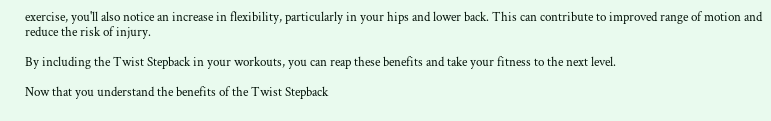exercise, you'll also notice an increase in flexibility, particularly in your hips and lower back. This can contribute to improved range of motion and reduce the risk of injury.

By including the Twist Stepback in your workouts, you can reap these benefits and take your fitness to the next level.

Now that you understand the benefits of the Twist Stepback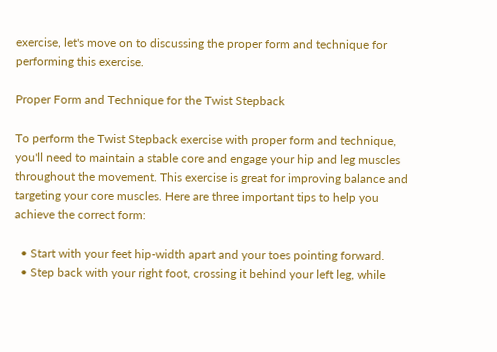exercise, let's move on to discussing the proper form and technique for performing this exercise.

Proper Form and Technique for the Twist Stepback

To perform the Twist Stepback exercise with proper form and technique, you'll need to maintain a stable core and engage your hip and leg muscles throughout the movement. This exercise is great for improving balance and targeting your core muscles. Here are three important tips to help you achieve the correct form:

  • Start with your feet hip-width apart and your toes pointing forward.
  • Step back with your right foot, crossing it behind your left leg, while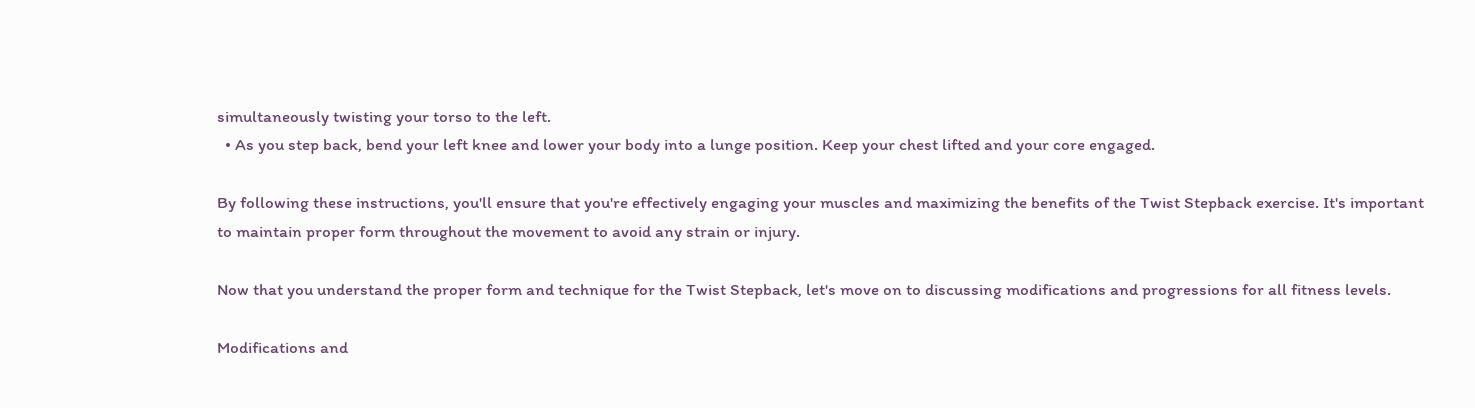simultaneously twisting your torso to the left.
  • As you step back, bend your left knee and lower your body into a lunge position. Keep your chest lifted and your core engaged.

By following these instructions, you'll ensure that you're effectively engaging your muscles and maximizing the benefits of the Twist Stepback exercise. It's important to maintain proper form throughout the movement to avoid any strain or injury.

Now that you understand the proper form and technique for the Twist Stepback, let's move on to discussing modifications and progressions for all fitness levels.

Modifications and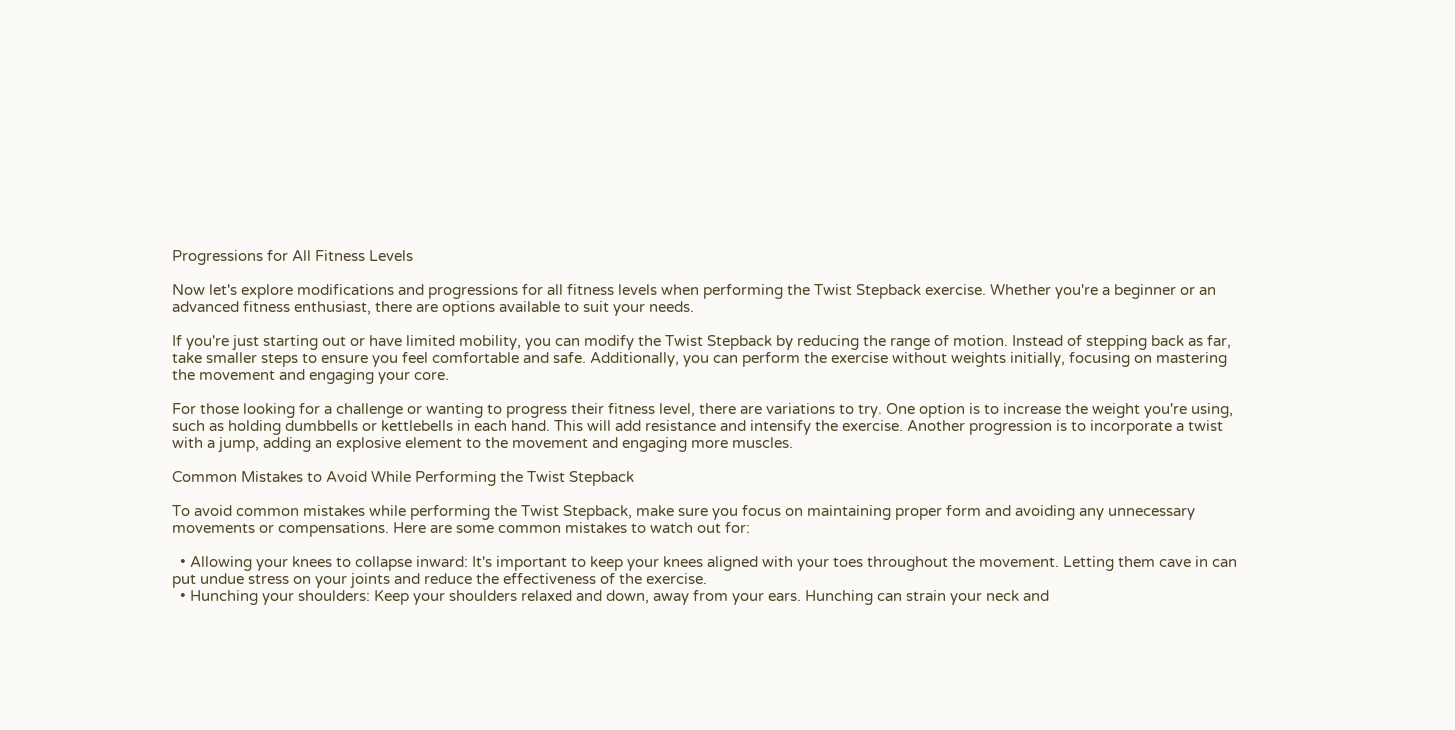Progressions for All Fitness Levels

Now let's explore modifications and progressions for all fitness levels when performing the Twist Stepback exercise. Whether you're a beginner or an advanced fitness enthusiast, there are options available to suit your needs.

If you're just starting out or have limited mobility, you can modify the Twist Stepback by reducing the range of motion. Instead of stepping back as far, take smaller steps to ensure you feel comfortable and safe. Additionally, you can perform the exercise without weights initially, focusing on mastering the movement and engaging your core.

For those looking for a challenge or wanting to progress their fitness level, there are variations to try. One option is to increase the weight you're using, such as holding dumbbells or kettlebells in each hand. This will add resistance and intensify the exercise. Another progression is to incorporate a twist with a jump, adding an explosive element to the movement and engaging more muscles.

Common Mistakes to Avoid While Performing the Twist Stepback

To avoid common mistakes while performing the Twist Stepback, make sure you focus on maintaining proper form and avoiding any unnecessary movements or compensations. Here are some common mistakes to watch out for:

  • Allowing your knees to collapse inward: It's important to keep your knees aligned with your toes throughout the movement. Letting them cave in can put undue stress on your joints and reduce the effectiveness of the exercise.
  • Hunching your shoulders: Keep your shoulders relaxed and down, away from your ears. Hunching can strain your neck and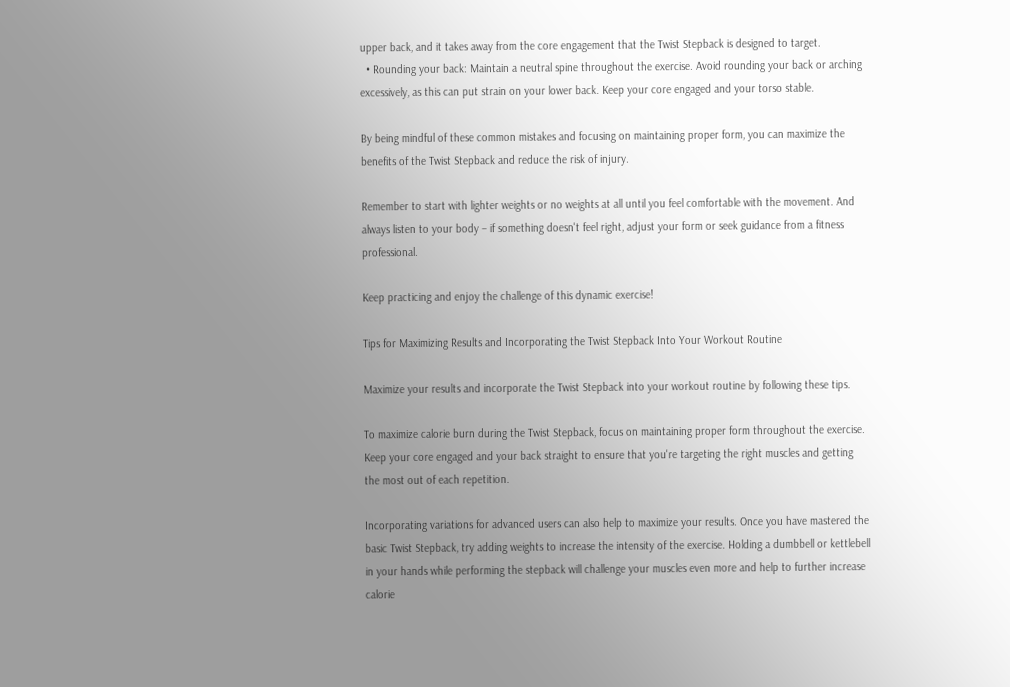upper back, and it takes away from the core engagement that the Twist Stepback is designed to target.
  • Rounding your back: Maintain a neutral spine throughout the exercise. Avoid rounding your back or arching excessively, as this can put strain on your lower back. Keep your core engaged and your torso stable.

By being mindful of these common mistakes and focusing on maintaining proper form, you can maximize the benefits of the Twist Stepback and reduce the risk of injury.

Remember to start with lighter weights or no weights at all until you feel comfortable with the movement. And always listen to your body – if something doesn't feel right, adjust your form or seek guidance from a fitness professional.

Keep practicing and enjoy the challenge of this dynamic exercise!

Tips for Maximizing Results and Incorporating the Twist Stepback Into Your Workout Routine

Maximize your results and incorporate the Twist Stepback into your workout routine by following these tips.

To maximize calorie burn during the Twist Stepback, focus on maintaining proper form throughout the exercise. Keep your core engaged and your back straight to ensure that you're targeting the right muscles and getting the most out of each repetition.

Incorporating variations for advanced users can also help to maximize your results. Once you have mastered the basic Twist Stepback, try adding weights to increase the intensity of the exercise. Holding a dumbbell or kettlebell in your hands while performing the stepback will challenge your muscles even more and help to further increase calorie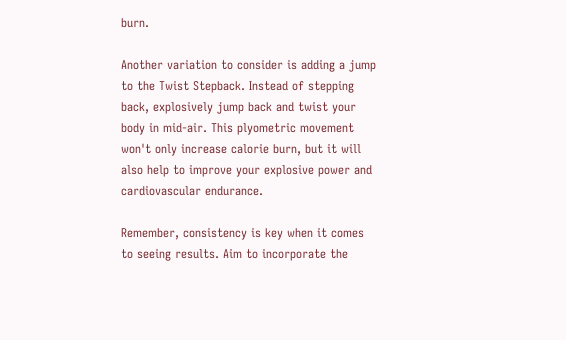burn.

Another variation to consider is adding a jump to the Twist Stepback. Instead of stepping back, explosively jump back and twist your body in mid-air. This plyometric movement won't only increase calorie burn, but it will also help to improve your explosive power and cardiovascular endurance.

Remember, consistency is key when it comes to seeing results. Aim to incorporate the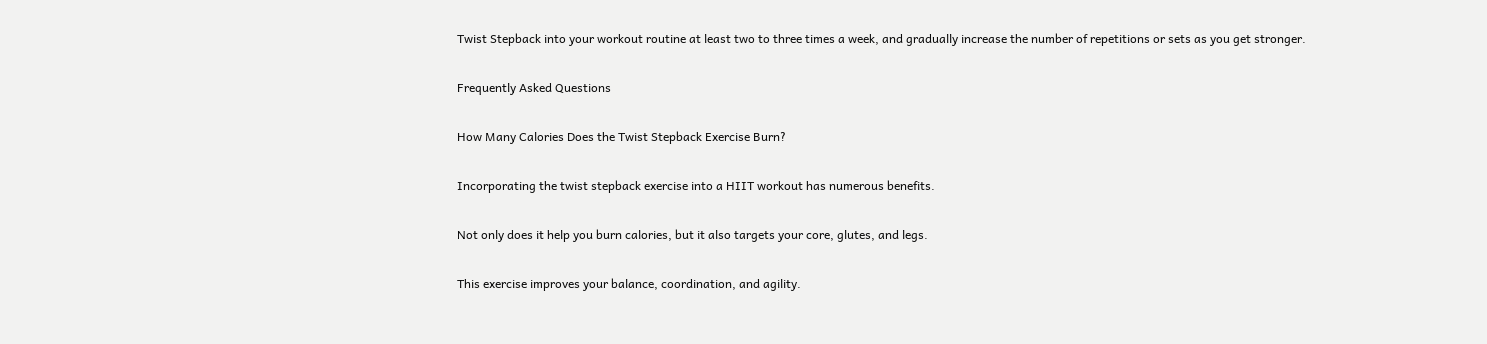Twist Stepback into your workout routine at least two to three times a week, and gradually increase the number of repetitions or sets as you get stronger.

Frequently Asked Questions

How Many Calories Does the Twist Stepback Exercise Burn?

Incorporating the twist stepback exercise into a HIIT workout has numerous benefits.

Not only does it help you burn calories, but it also targets your core, glutes, and legs.

This exercise improves your balance, coordination, and agility.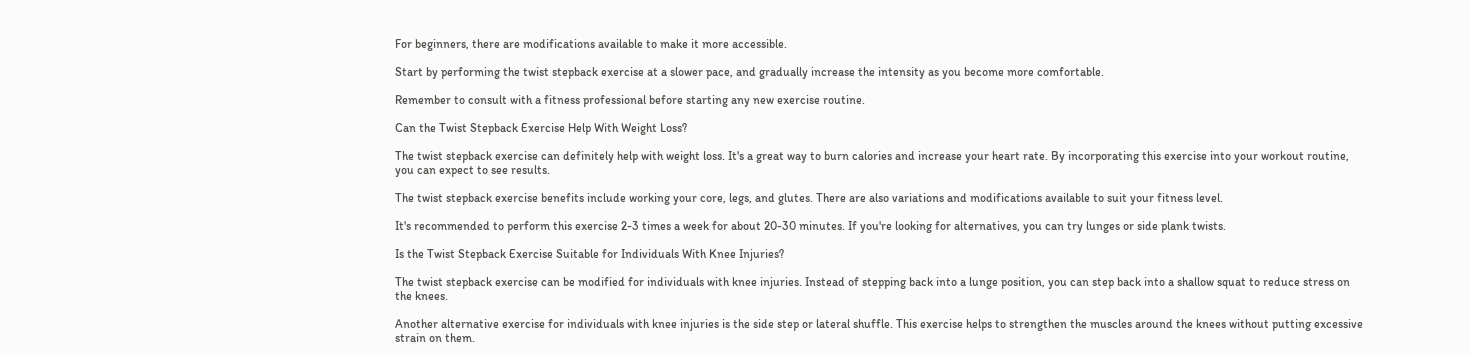For beginners, there are modifications available to make it more accessible.

Start by performing the twist stepback exercise at a slower pace, and gradually increase the intensity as you become more comfortable.

Remember to consult with a fitness professional before starting any new exercise routine.

Can the Twist Stepback Exercise Help With Weight Loss?

The twist stepback exercise can definitely help with weight loss. It's a great way to burn calories and increase your heart rate. By incorporating this exercise into your workout routine, you can expect to see results.

The twist stepback exercise benefits include working your core, legs, and glutes. There are also variations and modifications available to suit your fitness level.

It's recommended to perform this exercise 2-3 times a week for about 20-30 minutes. If you're looking for alternatives, you can try lunges or side plank twists.

Is the Twist Stepback Exercise Suitable for Individuals With Knee Injuries?

The twist stepback exercise can be modified for individuals with knee injuries. Instead of stepping back into a lunge position, you can step back into a shallow squat to reduce stress on the knees.

Another alternative exercise for individuals with knee injuries is the side step or lateral shuffle. This exercise helps to strengthen the muscles around the knees without putting excessive strain on them.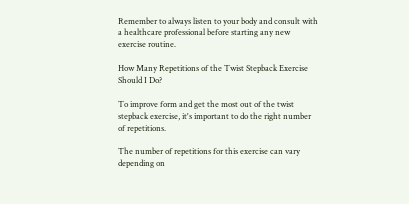Remember to always listen to your body and consult with a healthcare professional before starting any new exercise routine.

How Many Repetitions of the Twist Stepback Exercise Should I Do?

To improve form and get the most out of the twist stepback exercise, it's important to do the right number of repetitions.

The number of repetitions for this exercise can vary depending on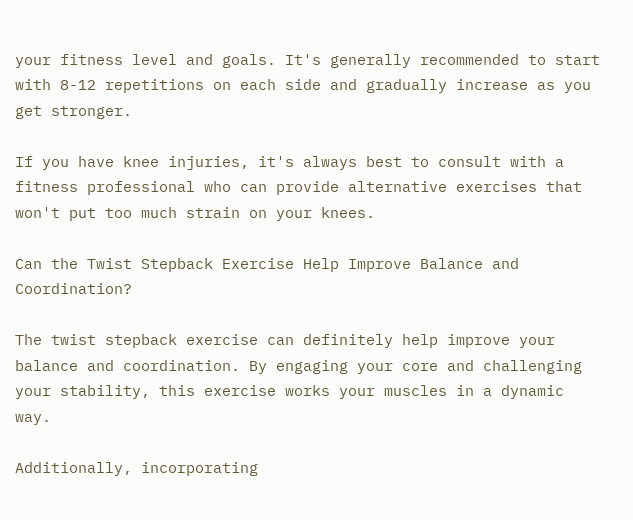your fitness level and goals. It's generally recommended to start with 8-12 repetitions on each side and gradually increase as you get stronger.

If you have knee injuries, it's always best to consult with a fitness professional who can provide alternative exercises that won't put too much strain on your knees.

Can the Twist Stepback Exercise Help Improve Balance and Coordination?

The twist stepback exercise can definitely help improve your balance and coordination. By engaging your core and challenging your stability, this exercise works your muscles in a dynamic way.

Additionally, incorporating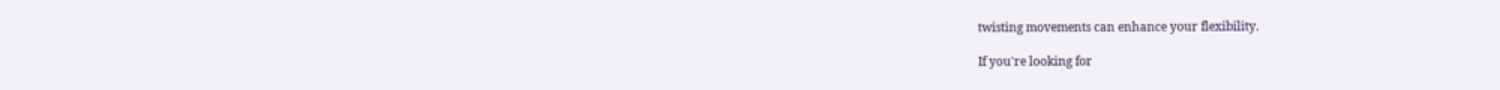twisting movements can enhance your flexibility.

If you're looking for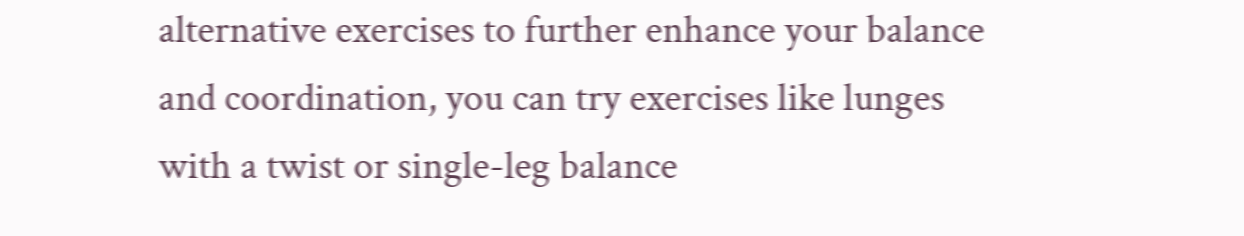alternative exercises to further enhance your balance and coordination, you can try exercises like lunges with a twist or single-leg balance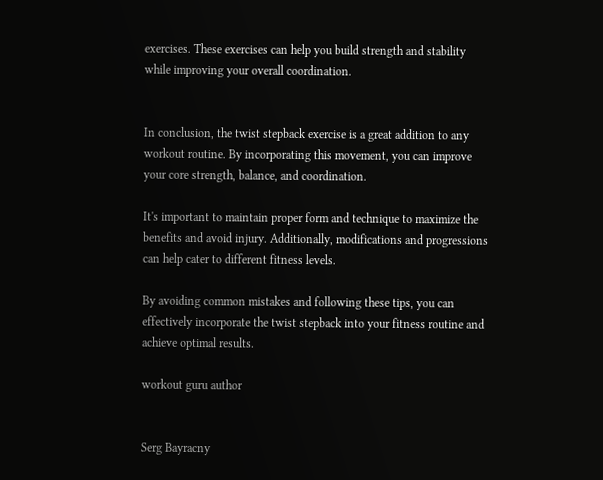exercises. These exercises can help you build strength and stability while improving your overall coordination.


In conclusion, the twist stepback exercise is a great addition to any workout routine. By incorporating this movement, you can improve your core strength, balance, and coordination.

It's important to maintain proper form and technique to maximize the benefits and avoid injury. Additionally, modifications and progressions can help cater to different fitness levels.

By avoiding common mistakes and following these tips, you can effectively incorporate the twist stepback into your fitness routine and achieve optimal results.

workout guru author


Serg Bayracny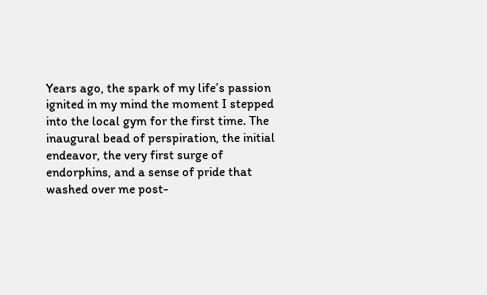Years ago, the spark of my life’s passion ignited in my mind the moment I stepped into the local gym for the first time. The inaugural bead of perspiration, the initial endeavor, the very first surge of endorphins, and a sense of pride that washed over me post-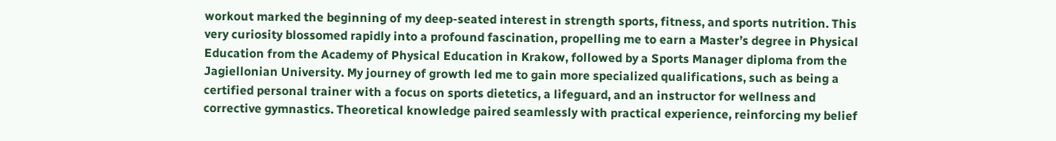workout marked the beginning of my deep-seated interest in strength sports, fitness, and sports nutrition. This very curiosity blossomed rapidly into a profound fascination, propelling me to earn a Master’s degree in Physical Education from the Academy of Physical Education in Krakow, followed by a Sports Manager diploma from the Jagiellonian University. My journey of growth led me to gain more specialized qualifications, such as being a certified personal trainer with a focus on sports dietetics, a lifeguard, and an instructor for wellness and corrective gymnastics. Theoretical knowledge paired seamlessly with practical experience, reinforcing my belief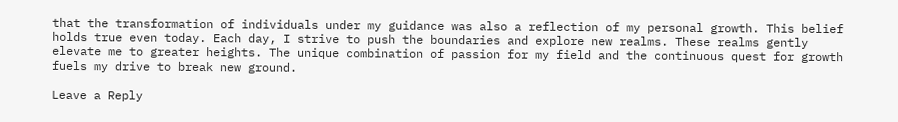that the transformation of individuals under my guidance was also a reflection of my personal growth. This belief holds true even today. Each day, I strive to push the boundaries and explore new realms. These realms gently elevate me to greater heights. The unique combination of passion for my field and the continuous quest for growth fuels my drive to break new ground.

Leave a Reply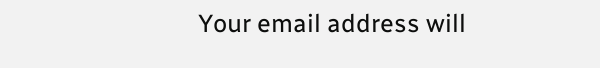Your email address will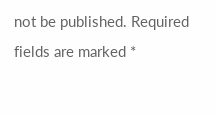not be published. Required fields are marked *